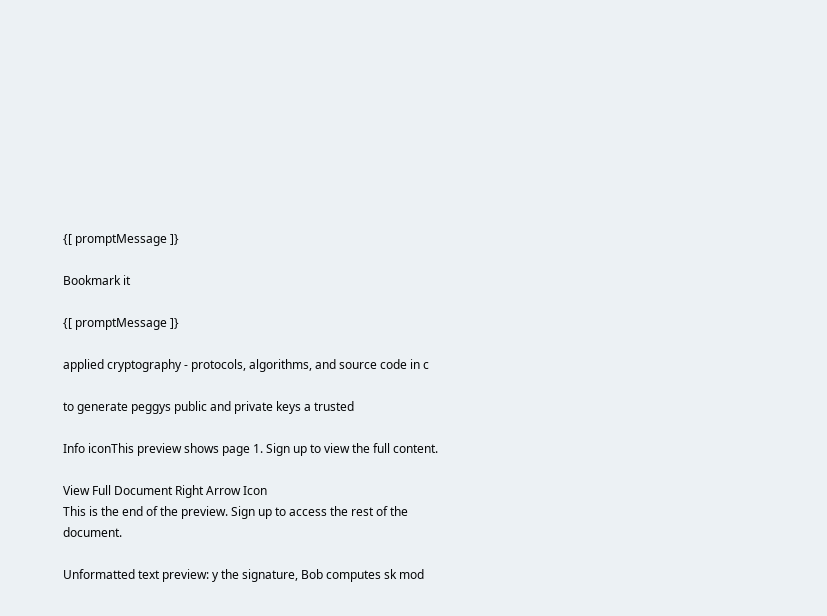{[ promptMessage ]}

Bookmark it

{[ promptMessage ]}

applied cryptography - protocols, algorithms, and source code in c

to generate peggys public and private keys a trusted

Info iconThis preview shows page 1. Sign up to view the full content.

View Full Document Right Arrow Icon
This is the end of the preview. Sign up to access the rest of the document.

Unformatted text preview: y the signature, Bob computes sk mod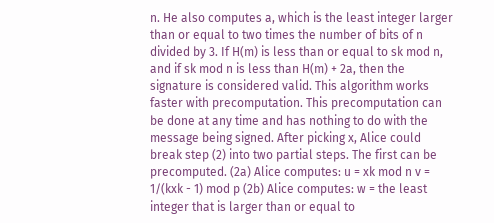n. He also computes a, which is the least integer larger than or equal to two times the number of bits of n divided by 3. If H(m) is less than or equal to sk mod n, and if sk mod n is less than H(m) + 2a, then the signature is considered valid. This algorithm works faster with precomputation. This precomputation can be done at any time and has nothing to do with the message being signed. After picking x, Alice could break step (2) into two partial steps. The first can be precomputed. (2a) Alice computes: u = xk mod n v = 1/(kxk - 1) mod p (2b) Alice computes: w = the least integer that is larger than or equal to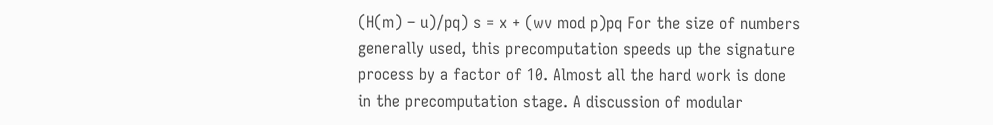(H(m) – u)/pq) s = x + (wv mod p)pq For the size of numbers generally used, this precomputation speeds up the signature process by a factor of 10. Almost all the hard work is done in the precomputation stage. A discussion of modular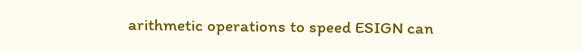arithmetic operations to speed ESIGN can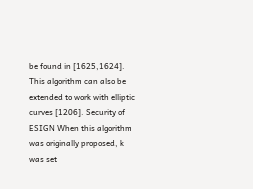be found in [1625,1624]. This algorithm can also be extended to work with elliptic curves [1206]. Security of ESIGN When this algorithm was originally proposed, k was set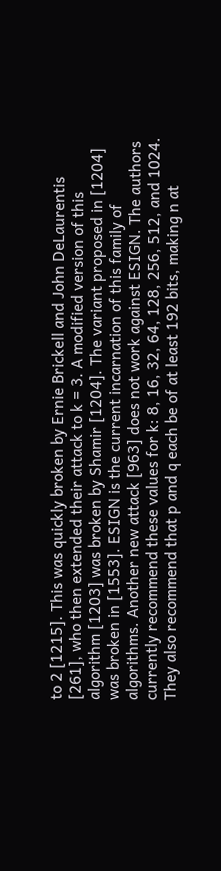to 2 [1215]. This was quickly broken by Ernie Brickell and John DeLaurentis [261], who then extended their attack to k = 3. A modified version of this algorithm [1203] was broken by Shamir [1204]. The variant proposed in [1204] was broken in [1553]. ESIGN is the current incarnation of this family of algorithms. Another new attack [963] does not work against ESIGN. The authors currently recommend these values for k: 8, 16, 32, 64, 128, 256, 512, and 1024. They also recommend that p and q each be of at least 192 bits, making n at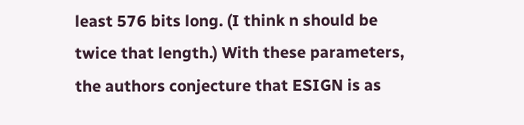least 576 bits long. (I think n should be twice that length.) With these parameters, the authors conjecture that ESIGN is as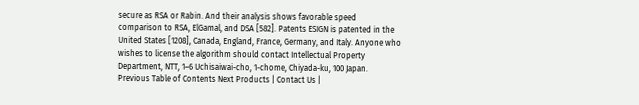secure as RSA or Rabin. And their analysis shows favorable speed comparison to RSA, ElGamal, and DSA [582]. Patents ESIGN is patented in the United States [1208], Canada, England, France, Germany, and Italy. Anyone who wishes to license the algorithm should contact Intellectual Property Department, NTT, 1–6 Uchisaiwai-cho, 1-chome, Chiyada-ku, 100 Japan. Previous Table of Contents Next Products | Contact Us |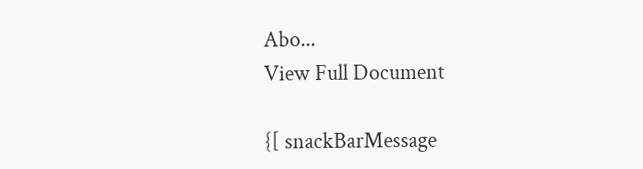Abo...
View Full Document

{[ snackBarMessage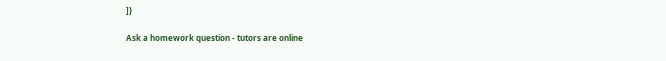]}

Ask a homework question - tutors are online